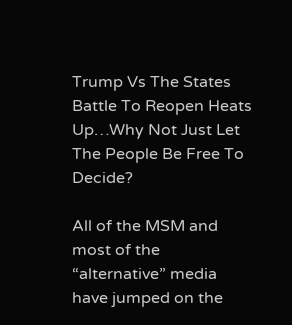Trump Vs The States Battle To Reopen Heats Up…Why Not Just Let The People Be Free To Decide?

All of the MSM and most of the “alternative” media have jumped on the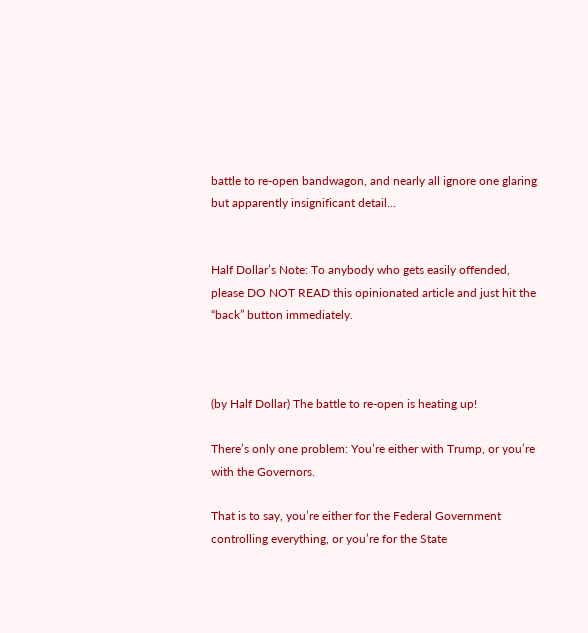battle to re-open bandwagon, and nearly all ignore one glaring but apparently insignificant detail…


Half Dollar’s Note: To anybody who gets easily offended, please DO NOT READ this opinionated article and just hit the “back” button immediately.



(by Half Dollar) The battle to re-open is heating up!

There’s only one problem: You’re either with Trump, or you’re with the Governors.

That is to say, you’re either for the Federal Government controlling everything, or you’re for the State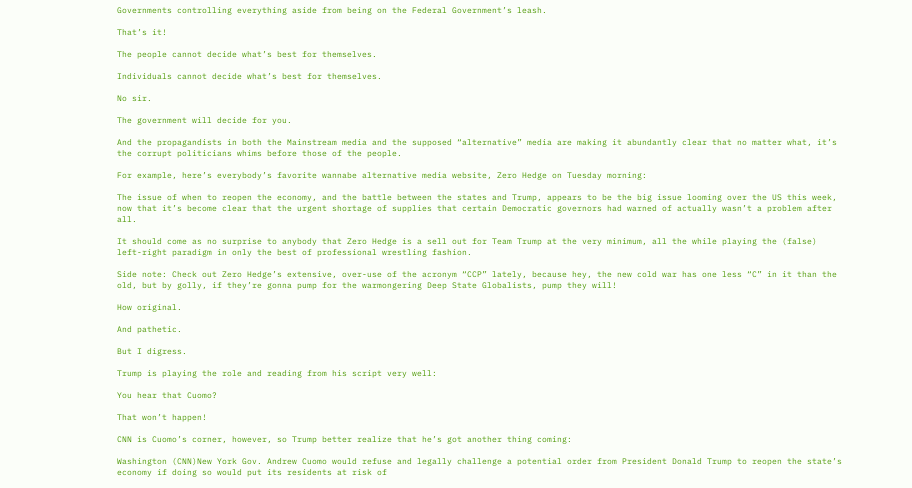Governments controlling everything aside from being on the Federal Government’s leash.

That’s it!

The people cannot decide what’s best for themselves.

Individuals cannot decide what’s best for themselves.

No sir.

The government will decide for you.

And the propagandists in both the Mainstream media and the supposed “alternative” media are making it abundantly clear that no matter what, it’s the corrupt politicians whims before those of the people.

For example, here’s everybody’s favorite wannabe alternative media website, Zero Hedge on Tuesday morning:

The issue of when to reopen the economy, and the battle between the states and Trump, appears to be the big issue looming over the US this week, now that it’s become clear that the urgent shortage of supplies that certain Democratic governors had warned of actually wasn’t a problem after all.

It should come as no surprise to anybody that Zero Hedge is a sell out for Team Trump at the very minimum, all the while playing the (false) left-right paradigm in only the best of professional wrestling fashion.

Side note: Check out Zero Hedge’s extensive, over-use of the acronym “CCP” lately, because hey, the new cold war has one less “C” in it than the old, but by golly, if they’re gonna pump for the warmongering Deep State Globalists, pump they will!

How original.

And pathetic.

But I digress.

Trump is playing the role and reading from his script very well:

You hear that Cuomo?

That won’t happen!

CNN is Cuomo’s corner, however, so Trump better realize that he’s got another thing coming:

Washington (CNN)New York Gov. Andrew Cuomo would refuse and legally challenge a potential order from President Donald Trump to reopen the state’s economy if doing so would put its residents at risk of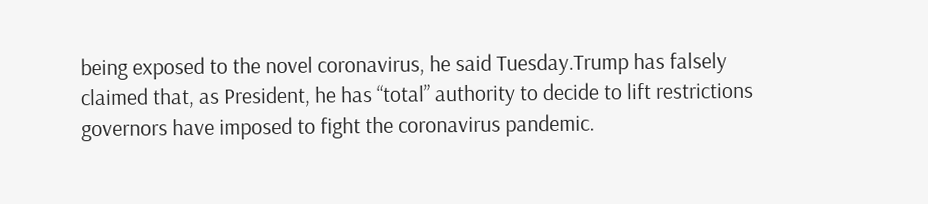being exposed to the novel coronavirus, he said Tuesday.Trump has falsely claimed that, as President, he has “total” authority to decide to lift restrictions governors have imposed to fight the coronavirus pandemic.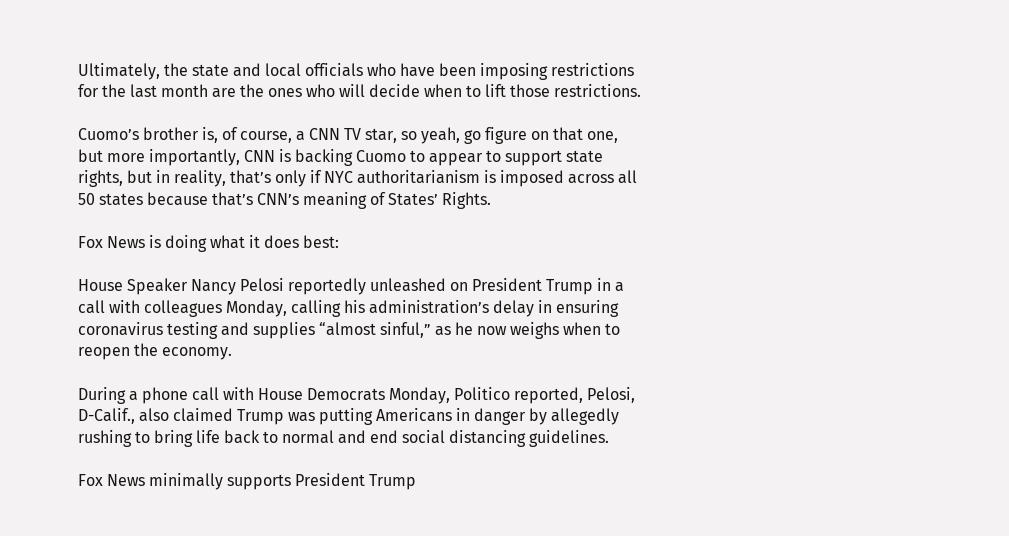Ultimately, the state and local officials who have been imposing restrictions for the last month are the ones who will decide when to lift those restrictions.

Cuomo’s brother is, of course, a CNN TV star, so yeah, go figure on that one, but more importantly, CNN is backing Cuomo to appear to support state rights, but in reality, that’s only if NYC authoritarianism is imposed across all 50 states because that’s CNN’s meaning of States’ Rights.

Fox News is doing what it does best:

House Speaker Nancy Pelosi reportedly unleashed on President Trump in a call with colleagues Monday, calling his administration’s delay in ensuring coronavirus testing and supplies “almost sinful,” as he now weighs when to reopen the economy.

During a phone call with House Democrats Monday, Politico reported, Pelosi, D-Calif., also claimed Trump was putting Americans in danger by allegedly rushing to bring life back to normal and end social distancing guidelines.

Fox News minimally supports President Trump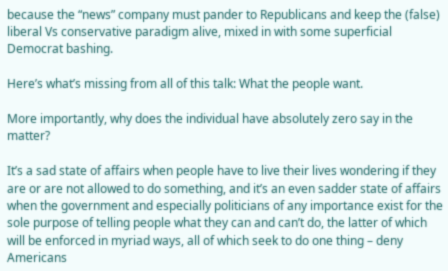because the “news” company must pander to Republicans and keep the (false) liberal Vs conservative paradigm alive, mixed in with some superficial Democrat bashing.

Here’s what’s missing from all of this talk: What the people want.

More importantly, why does the individual have absolutely zero say in the matter?

It’s a sad state of affairs when people have to live their lives wondering if they are or are not allowed to do something, and it’s an even sadder state of affairs when the government and especially politicians of any importance exist for the sole purpose of telling people what they can and can’t do, the latter of which will be enforced in myriad ways, all of which seek to do one thing – deny Americans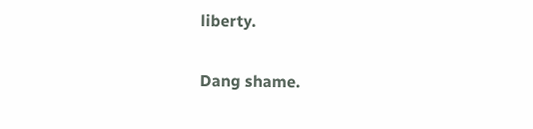liberty.

Dang shame.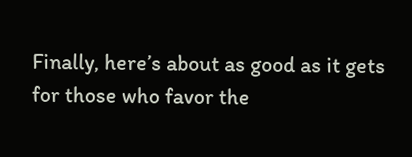Finally, here’s about as good as it gets for those who favor the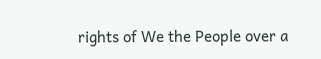rights of We the People over a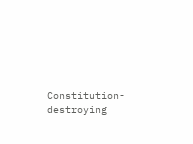Constitution-destroying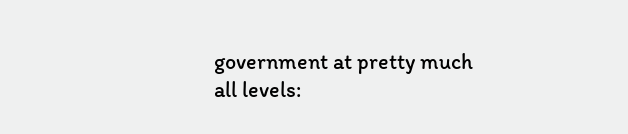government at pretty much all levels: